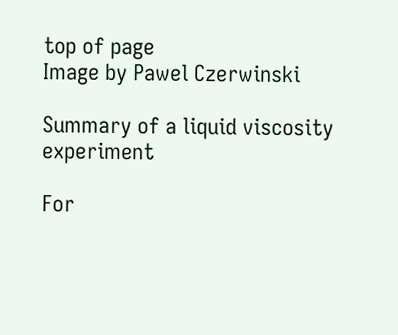top of page
Image by Pawel Czerwinski

Summary of a liquid viscosity experiment

For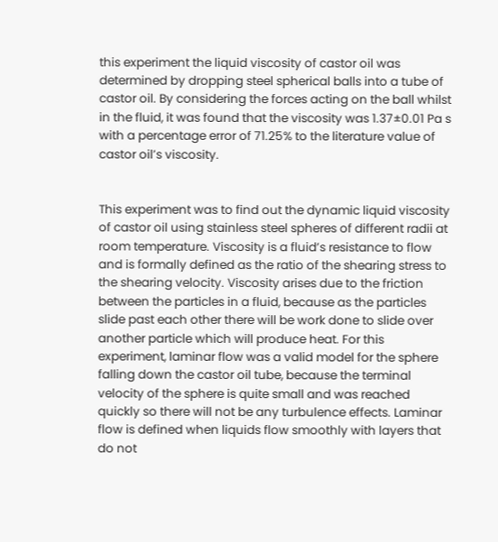this experiment the liquid viscosity of castor oil was determined by dropping steel spherical balls into a tube of castor oil. By considering the forces acting on the ball whilst in the fluid, it was found that the viscosity was 1.37±0.01 Pa s with a percentage error of 71.25% to the literature value of castor oil’s viscosity.


This experiment was to find out the dynamic liquid viscosity of castor oil using stainless steel spheres of different radii at room temperature. Viscosity is a fluid’s resistance to flow and is formally defined as the ratio of the shearing stress to the shearing velocity. Viscosity arises due to the friction between the particles in a fluid, because as the particles slide past each other there will be work done to slide over another particle which will produce heat. For this experiment, laminar flow was a valid model for the sphere falling down the castor oil tube, because the terminal velocity of the sphere is quite small and was reached quickly so there will not be any turbulence effects. Laminar flow is defined when liquids flow smoothly with layers that do not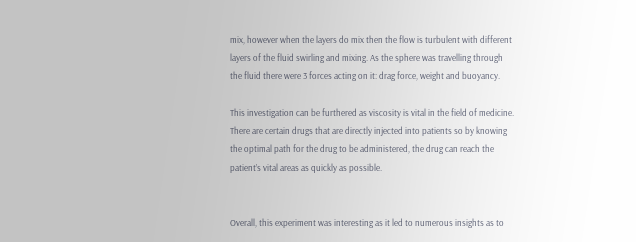mix, however when the layers do mix then the flow is turbulent with different layers of the fluid swirling and mixing. As the sphere was travelling through the fluid there were 3 forces acting on it: drag force, weight and buoyancy.

This investigation can be furthered as viscosity is vital in the field of medicine. There are certain drugs that are directly injected into patients so by knowing the optimal path for the drug to be administered, the drug can reach the patient’s vital areas as quickly as possible.


Overall, this experiment was interesting as it led to numerous insights as to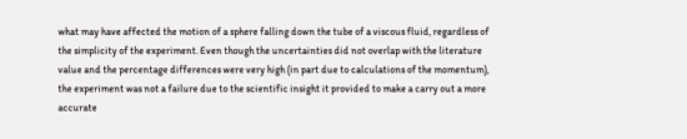what may have affected the motion of a sphere falling down the tube of a viscous fluid, regardless of the simplicity of the experiment. Even though the uncertainties did not overlap with the literature value and the percentage differences were very high (in part due to calculations of the momentum), the experiment was not a failure due to the scientific insight it provided to make a carry out a more accurate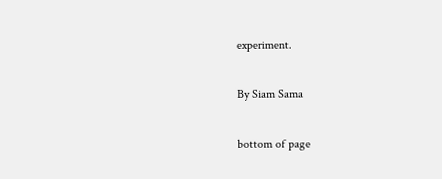experiment.

By Siam Sama

bottom of page